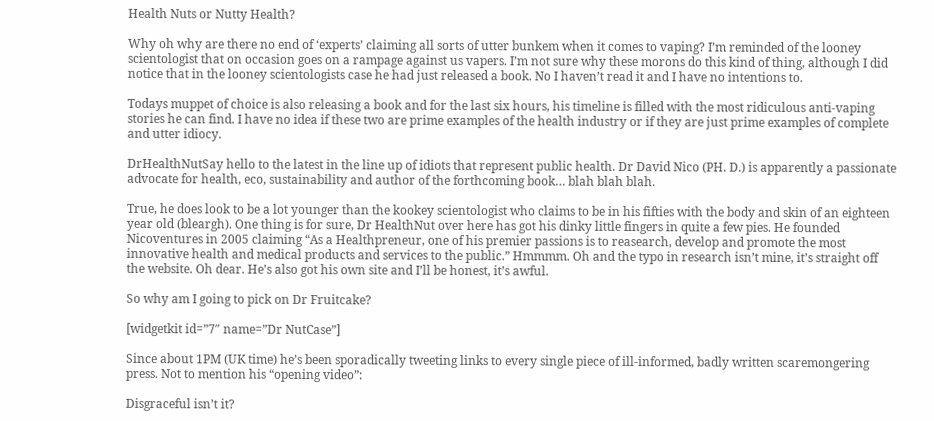Health Nuts or Nutty Health?

Why oh why are there no end of ‘experts’ claiming all sorts of utter bunkem when it comes to vaping? I’m reminded of the looney scientologist that on occasion goes on a rampage against us vapers. I’m not sure why these morons do this kind of thing, although I did notice that in the looney scientologists case he had just released a book. No I haven’t read it and I have no intentions to.

Todays muppet of choice is also releasing a book and for the last six hours, his timeline is filled with the most ridiculous anti-vaping stories he can find. I have no idea if these two are prime examples of the health industry or if they are just prime examples of complete and utter idiocy.

DrHealthNutSay hello to the latest in the line up of idiots that represent public health. Dr David Nico (PH. D.) is apparently a passionate advocate for health, eco, sustainability and author of the forthcoming book… blah blah blah.

True, he does look to be a lot younger than the kookey scientologist who claims to be in his fifties with the body and skin of an eighteen year old (bleargh). One thing is for sure, Dr HealthNut over here has got his dinky little fingers in quite a few pies. He founded Nicoventures in 2005 claiming “As a Healthpreneur, one of his premier passions is to reasearch, develop and promote the most innovative health and medical products and services to the public.” Hmmmm. Oh and the typo in research isn’t mine, it’s straight off the website. Oh dear. He’s also got his own site and I’ll be honest, it’s awful.

So why am I going to pick on Dr Fruitcake?

[widgetkit id=”7″ name=”Dr NutCase”]

Since about 1PM (UK time) he’s been sporadically tweeting links to every single piece of ill-informed, badly written scaremongering press. Not to mention his “opening video”:

Disgraceful isn’t it?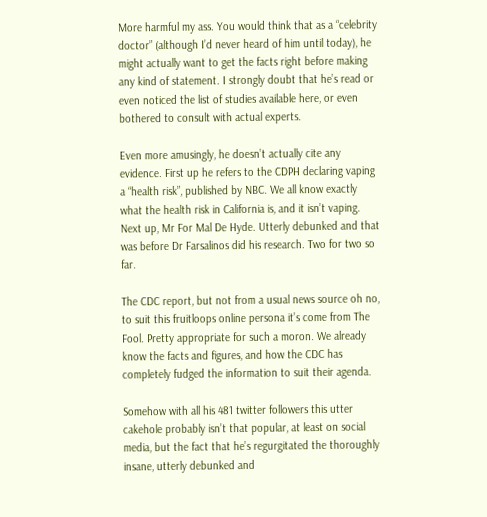More harmful my ass. You would think that as a “celebrity doctor” (although I’d never heard of him until today), he might actually want to get the facts right before making any kind of statement. I strongly doubt that he’s read or even noticed the list of studies available here, or even bothered to consult with actual experts.

Even more amusingly, he doesn’t actually cite any evidence. First up he refers to the CDPH declaring vaping a “health risk”, published by NBC. We all know exactly what the health risk in California is, and it isn’t vaping. Next up, Mr For Mal De Hyde. Utterly debunked and that was before Dr Farsalinos did his research. Two for two so far.

The CDC report, but not from a usual news source oh no, to suit this fruitloops online persona it’s come from The Fool. Pretty appropriate for such a moron. We already know the facts and figures, and how the CDC has completely fudged the information to suit their agenda.

Somehow with all his 481 twitter followers this utter cakehole probably isn’t that popular, at least on social media, but the fact that he’s regurgitated the thoroughly insane, utterly debunked and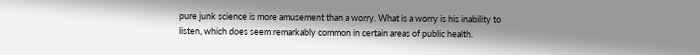pure junk science is more amusement than a worry. What is a worry is his inability to listen, which does seem remarkably common in certain areas of public health.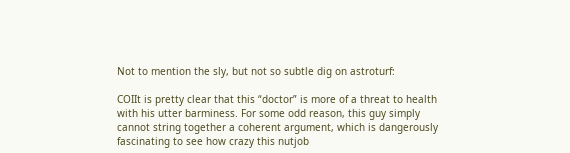Not to mention the sly, but not so subtle dig on astroturf:

COIIt is pretty clear that this “doctor” is more of a threat to health with his utter barminess. For some odd reason, this guy simply cannot string together a coherent argument, which is dangerously fascinating to see how crazy this nutjob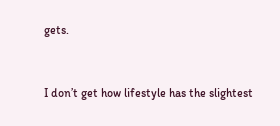gets.


I don’t get how lifestyle has the slightest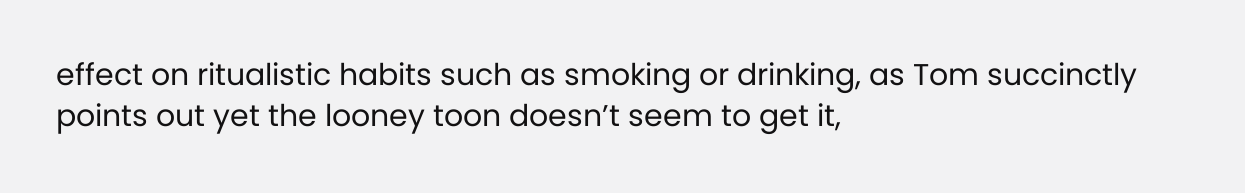effect on ritualistic habits such as smoking or drinking, as Tom succinctly points out yet the looney toon doesn’t seem to get it,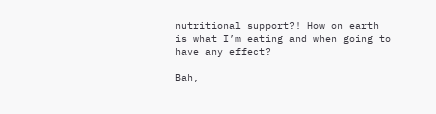nutritional support?! How on earth is what I’m eating and when going to have any effect?

Bah,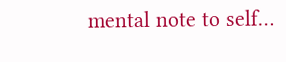mental note to self…